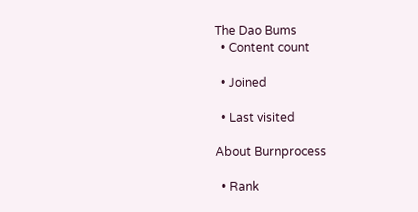The Dao Bums
  • Content count

  • Joined

  • Last visited

About Burnprocess

  • Rank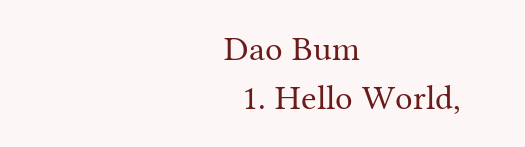Dao Bum
  1. Hello World,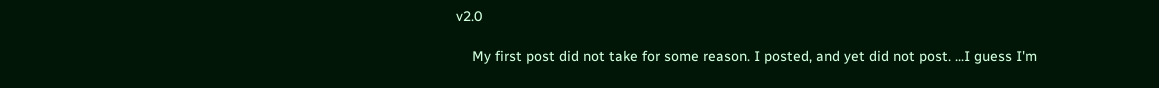v2.0

    My first post did not take for some reason. I posted, and yet did not post. ...I guess I'm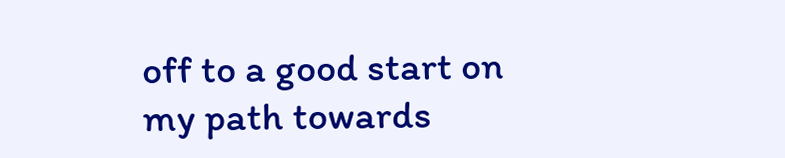off to a good start on my path towards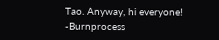Tao. Anyway, hi everyone! -Burnprocess